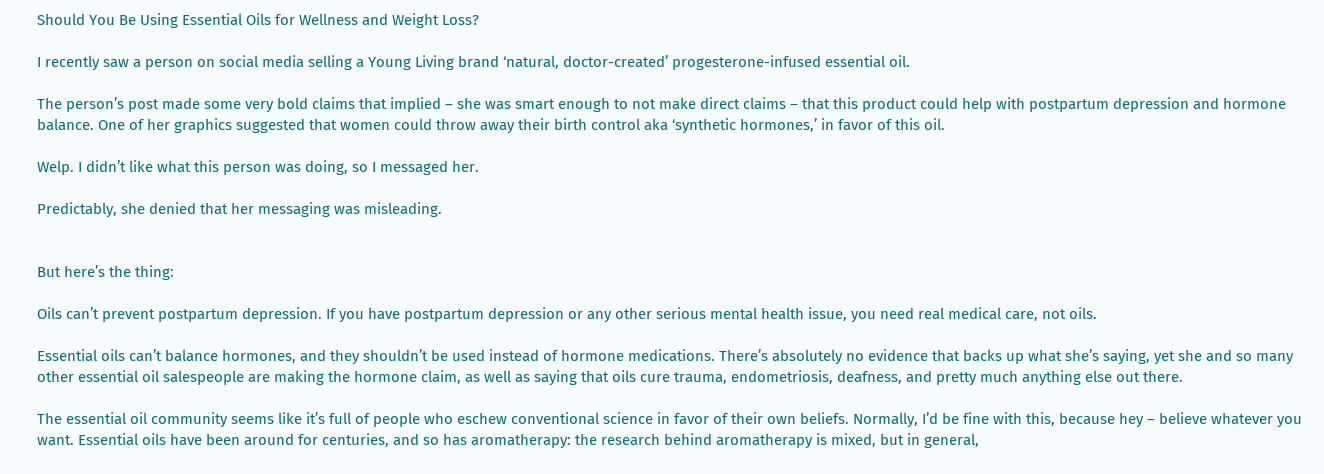Should You Be Using Essential Oils for Wellness and Weight Loss?

I recently saw a person on social media selling a Young Living brand ‘natural, doctor-created’ progesterone-infused essential oil.

The person’s post made some very bold claims that implied – she was smart enough to not make direct claims – that this product could help with postpartum depression and hormone balance. One of her graphics suggested that women could throw away their birth control aka ‘synthetic hormones,’ in favor of this oil.

Welp. I didn’t like what this person was doing, so I messaged her.

Predictably, she denied that her messaging was misleading.


But here’s the thing:

Oils can’t prevent postpartum depression. If you have postpartum depression or any other serious mental health issue, you need real medical care, not oils.

Essential oils can’t balance hormones, and they shouldn’t be used instead of hormone medications. There’s absolutely no evidence that backs up what she’s saying, yet she and so many other essential oil salespeople are making the hormone claim, as well as saying that oils cure trauma, endometriosis, deafness, and pretty much anything else out there.

The essential oil community seems like it’s full of people who eschew conventional science in favor of their own beliefs. Normally, I’d be fine with this, because hey – believe whatever you want. Essential oils have been around for centuries, and so has aromatherapy: the research behind aromatherapy is mixed, but in general,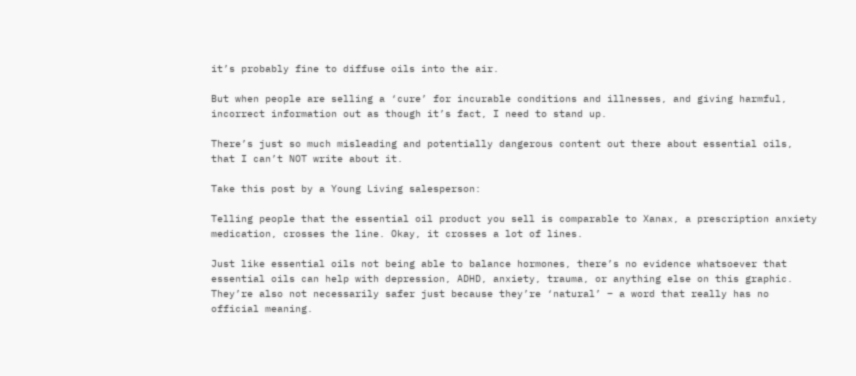it’s probably fine to diffuse oils into the air.

But when people are selling a ‘cure’ for incurable conditions and illnesses, and giving harmful, incorrect information out as though it’s fact, I need to stand up.

There’s just so much misleading and potentially dangerous content out there about essential oils, that I can’t NOT write about it.

Take this post by a Young Living salesperson:

Telling people that the essential oil product you sell is comparable to Xanax, a prescription anxiety medication, crosses the line. Okay, it crosses a lot of lines.

Just like essential oils not being able to balance hormones, there’s no evidence whatsoever that essential oils can help with depression, ADHD, anxiety, trauma, or anything else on this graphic. They’re also not necessarily safer just because they’re ‘natural’ – a word that really has no official meaning.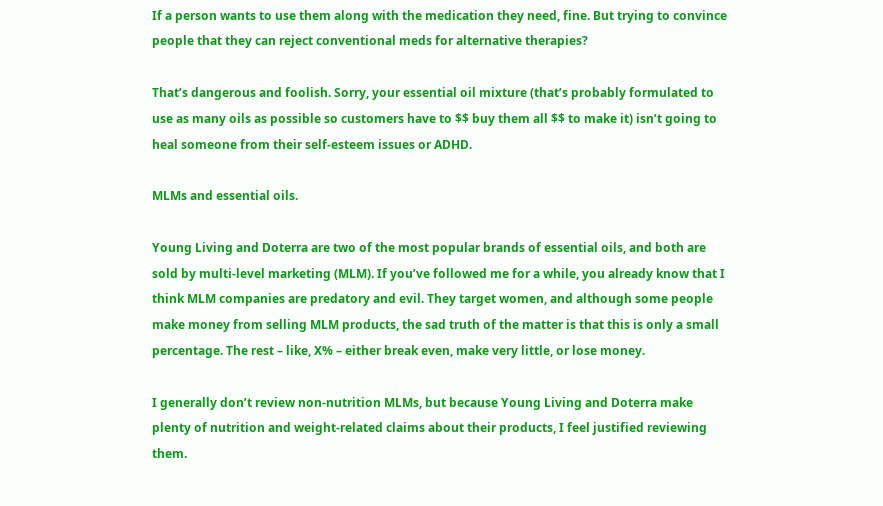If a person wants to use them along with the medication they need, fine. But trying to convince people that they can reject conventional meds for alternative therapies?

That’s dangerous and foolish. Sorry, your essential oil mixture (that’s probably formulated to use as many oils as possible so customers have to $$ buy them all $$ to make it) isn’t going to heal someone from their self-esteem issues or ADHD.

MLMs and essential oils.

Young Living and Doterra are two of the most popular brands of essential oils, and both are sold by multi-level marketing (MLM). If you’ve followed me for a while, you already know that I think MLM companies are predatory and evil. They target women, and although some people make money from selling MLM products, the sad truth of the matter is that this is only a small percentage. The rest – like, X% – either break even, make very little, or lose money.

I generally don’t review non-nutrition MLMs, but because Young Living and Doterra make plenty of nutrition and weight-related claims about their products, I feel justified reviewing them.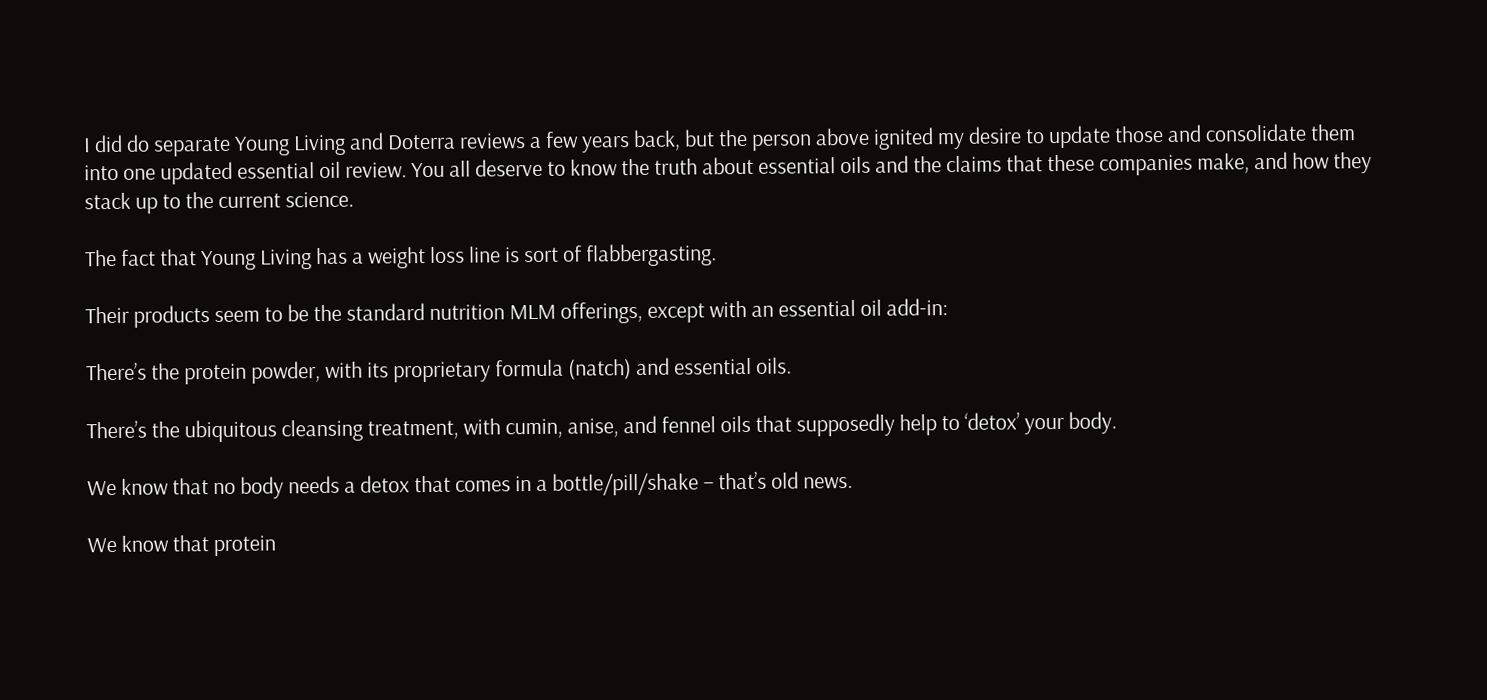I did do separate Young Living and Doterra reviews a few years back, but the person above ignited my desire to update those and consolidate them into one updated essential oil review. You all deserve to know the truth about essential oils and the claims that these companies make, and how they stack up to the current science.

The fact that Young Living has a weight loss line is sort of flabbergasting.

Their products seem to be the standard nutrition MLM offerings, except with an essential oil add-in:

There’s the protein powder, with its proprietary formula (natch) and essential oils.

There’s the ubiquitous cleansing treatment, with cumin, anise, and fennel oils that supposedly help to ‘detox’ your body.

We know that no body needs a detox that comes in a bottle/pill/shake – that’s old news.

We know that protein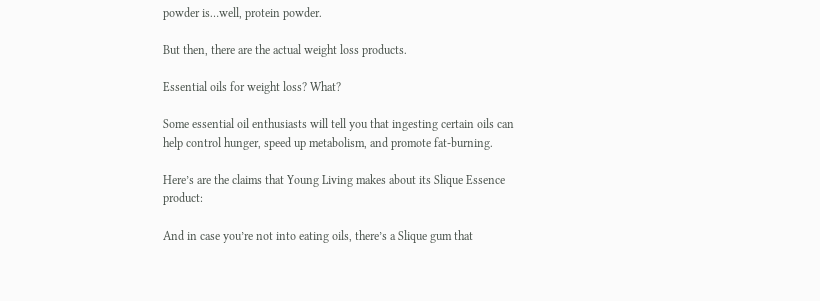powder is…well, protein powder.

But then, there are the actual weight loss products.

Essential oils for weight loss? What?

Some essential oil enthusiasts will tell you that ingesting certain oils can help control hunger, speed up metabolism, and promote fat-burning.

Here’s are the claims that Young Living makes about its Slique Essence product:

And in case you’re not into eating oils, there’s a Slique gum that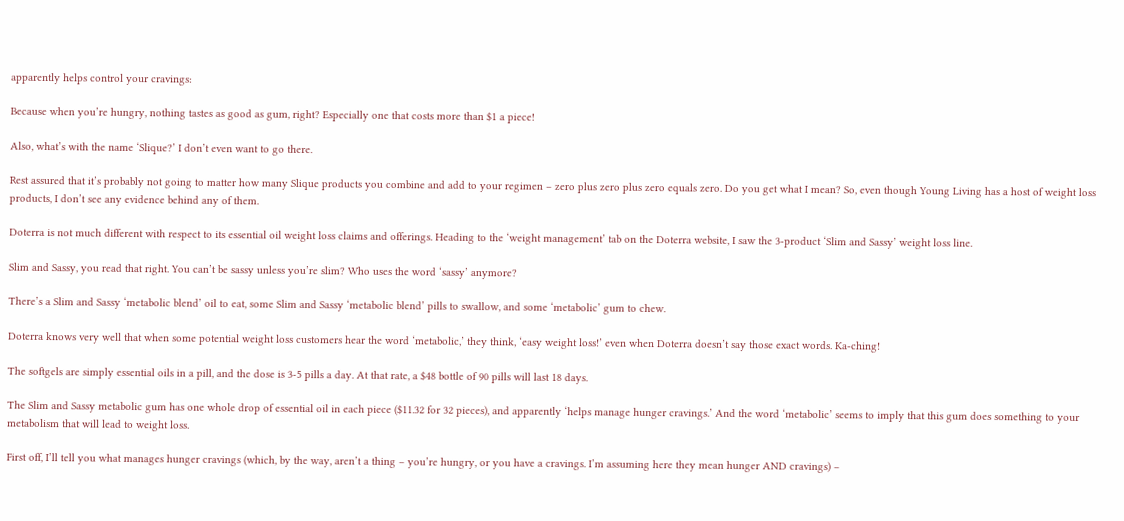apparently helps control your cravings:

Because when you’re hungry, nothing tastes as good as gum, right? Especially one that costs more than $1 a piece!

Also, what’s with the name ‘Slique?’ I don’t even want to go there.

Rest assured that it’s probably not going to matter how many Slique products you combine and add to your regimen – zero plus zero plus zero equals zero. Do you get what I mean? So, even though Young Living has a host of weight loss products, I don’t see any evidence behind any of them.

Doterra is not much different with respect to its essential oil weight loss claims and offerings. Heading to the ‘weight management’ tab on the Doterra website, I saw the 3-product ‘Slim and Sassy’ weight loss line.

Slim and Sassy, you read that right. You can’t be sassy unless you’re slim? Who uses the word ‘sassy’ anymore?

There’s a Slim and Sassy ‘metabolic blend’ oil to eat, some Slim and Sassy ‘metabolic blend’ pills to swallow, and some ‘metabolic’ gum to chew.

Doterra knows very well that when some potential weight loss customers hear the word ‘metabolic,’ they think, ‘easy weight loss!’ even when Doterra doesn’t say those exact words. Ka-ching!

The softgels are simply essential oils in a pill, and the dose is 3-5 pills a day. At that rate, a $48 bottle of 90 pills will last 18 days.

The Slim and Sassy metabolic gum has one whole drop of essential oil in each piece ($11.32 for 32 pieces), and apparently ‘helps manage hunger cravings.’ And the word ‘metabolic’ seems to imply that this gum does something to your metabolism that will lead to weight loss.

First off, I’ll tell you what manages hunger cravings (which, by the way, aren’t a thing – you’re hungry, or you have a cravings. I’m assuming here they mean hunger AND cravings) –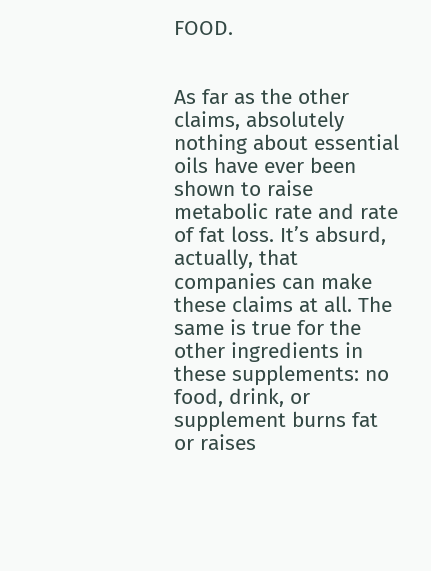FOOD.


As far as the other claims, absolutely nothing about essential oils have ever been shown to raise metabolic rate and rate of fat loss. It’s absurd, actually, that companies can make these claims at all. The same is true for the other ingredients in these supplements: no food, drink, or supplement burns fat or raises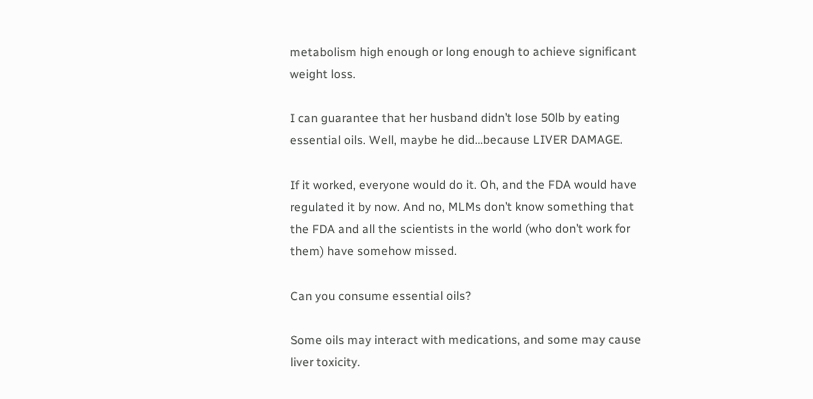metabolism high enough or long enough to achieve significant weight loss.

I can guarantee that her husband didn’t lose 50lb by eating essential oils. Well, maybe he did…because LIVER DAMAGE.

If it worked, everyone would do it. Oh, and the FDA would have regulated it by now. And no, MLMs don’t know something that the FDA and all the scientists in the world (who don’t work for them) have somehow missed.

Can you consume essential oils?

Some oils may interact with medications, and some may cause liver toxicity.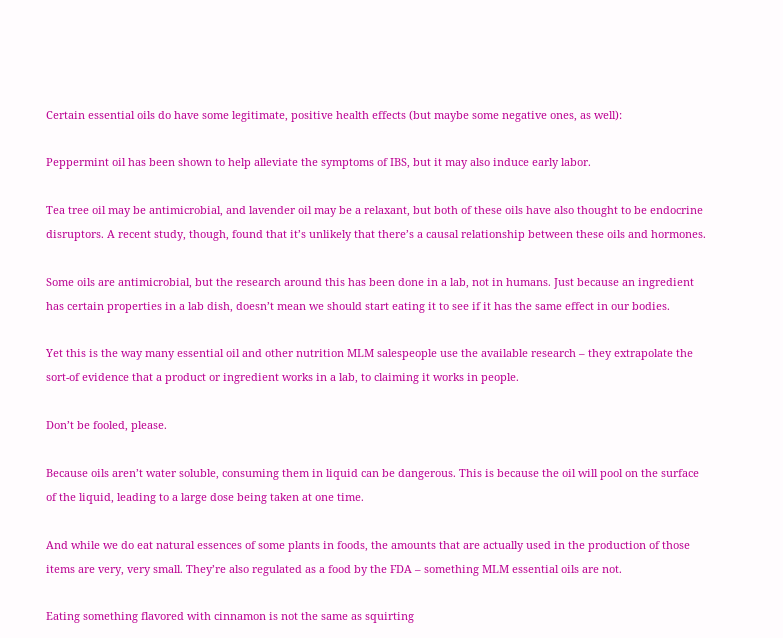Certain essential oils do have some legitimate, positive health effects (but maybe some negative ones, as well):

Peppermint oil has been shown to help alleviate the symptoms of IBS, but it may also induce early labor.

Tea tree oil may be antimicrobial, and lavender oil may be a relaxant, but both of these oils have also thought to be endocrine disruptors. A recent study, though, found that it’s unlikely that there’s a causal relationship between these oils and hormones.

Some oils are antimicrobial, but the research around this has been done in a lab, not in humans. Just because an ingredient has certain properties in a lab dish, doesn’t mean we should start eating it to see if it has the same effect in our bodies.

Yet this is the way many essential oil and other nutrition MLM salespeople use the available research – they extrapolate the sort-of evidence that a product or ingredient works in a lab, to claiming it works in people.

Don’t be fooled, please.

Because oils aren’t water soluble, consuming them in liquid can be dangerous. This is because the oil will pool on the surface of the liquid, leading to a large dose being taken at one time.

And while we do eat natural essences of some plants in foods, the amounts that are actually used in the production of those items are very, very small. They’re also regulated as a food by the FDA – something MLM essential oils are not.

Eating something flavored with cinnamon is not the same as squirting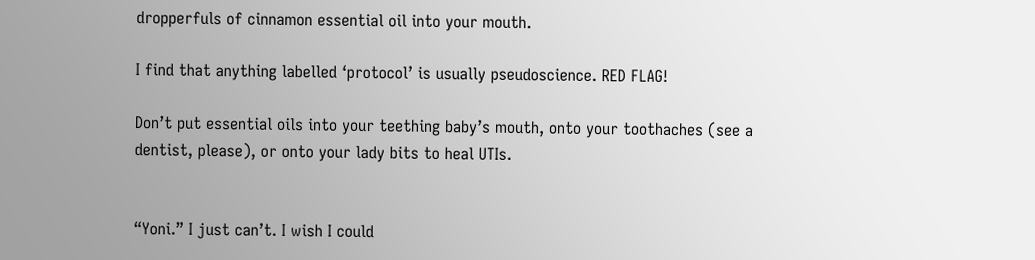dropperfuls of cinnamon essential oil into your mouth.

I find that anything labelled ‘protocol’ is usually pseudoscience. RED FLAG!

Don’t put essential oils into your teething baby’s mouth, onto your toothaches (see a dentist, please), or onto your lady bits to heal UTIs.


“Yoni.” I just can’t. I wish I could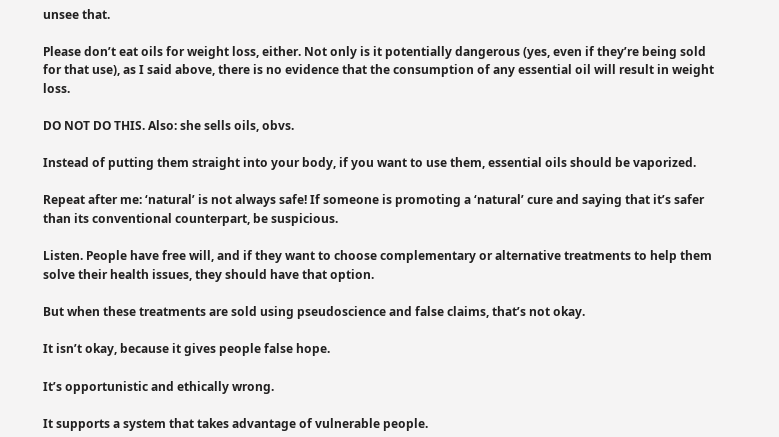unsee that.

Please don’t eat oils for weight loss, either. Not only is it potentially dangerous (yes, even if they’re being sold for that use), as I said above, there is no evidence that the consumption of any essential oil will result in weight loss.

DO NOT DO THIS. Also: she sells oils, obvs.

Instead of putting them straight into your body, if you want to use them, essential oils should be vaporized.

Repeat after me: ‘natural’ is not always safe! If someone is promoting a ‘natural’ cure and saying that it’s safer than its conventional counterpart, be suspicious.

Listen. People have free will, and if they want to choose complementary or alternative treatments to help them solve their health issues, they should have that option.

But when these treatments are sold using pseudoscience and false claims, that’s not okay.

It isn’t okay, because it gives people false hope.

It’s opportunistic and ethically wrong.

It supports a system that takes advantage of vulnerable people.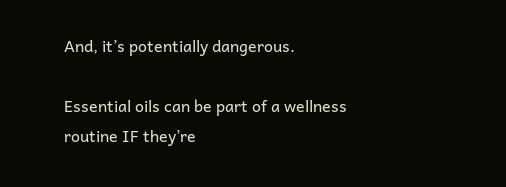And, it’s potentially dangerous.

Essential oils can be part of a wellness routine IF they’re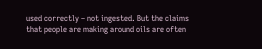used correctly – not ingested. But the claims that people are making around oils are often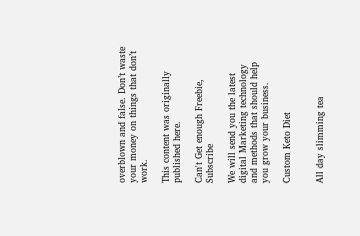overblown and false. Don’t waste your money on things that don’t work.

This content was originally published here.

Can't Get enough Freebie, Subscribe

We will send you the latest digital Marketing technology and methods that should help you grow your business.

Custom Keto Diet


All day slimming tea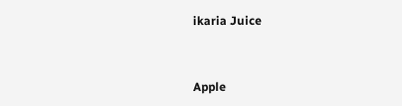ikaria Juice


Apple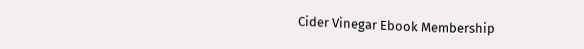Cider Vinegar Ebook Membership